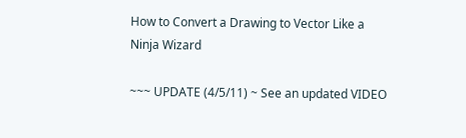How to Convert a Drawing to Vector Like a Ninja Wizard

~~~ UPDATE (4/5/11) ~ See an updated VIDEO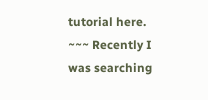tutorial here. ~~~ Recently I was searching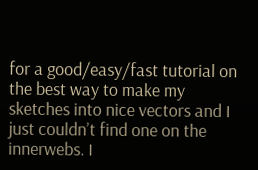for a good/easy/fast tutorial on the best way to make my sketches into nice vectors and I just couldn’t find one on the innerwebs. I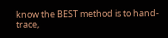know the BEST method is to hand-trace,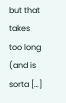but that takes too long (and is sorta […]